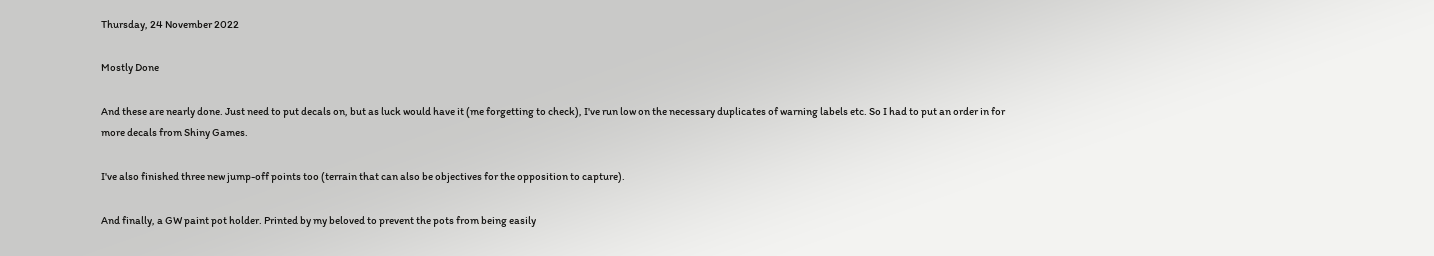Thursday, 24 November 2022

Mostly Done

And these are nearly done. Just need to put decals on, but as luck would have it (me forgetting to check), I've run low on the necessary duplicates of warning labels etc. So I had to put an order in for more decals from Shiny Games.

I've also finished three new jump-off points too (terrain that can also be objectives for the opposition to capture).

And finally, a GW paint pot holder. Printed by my beloved to prevent the pots from being easily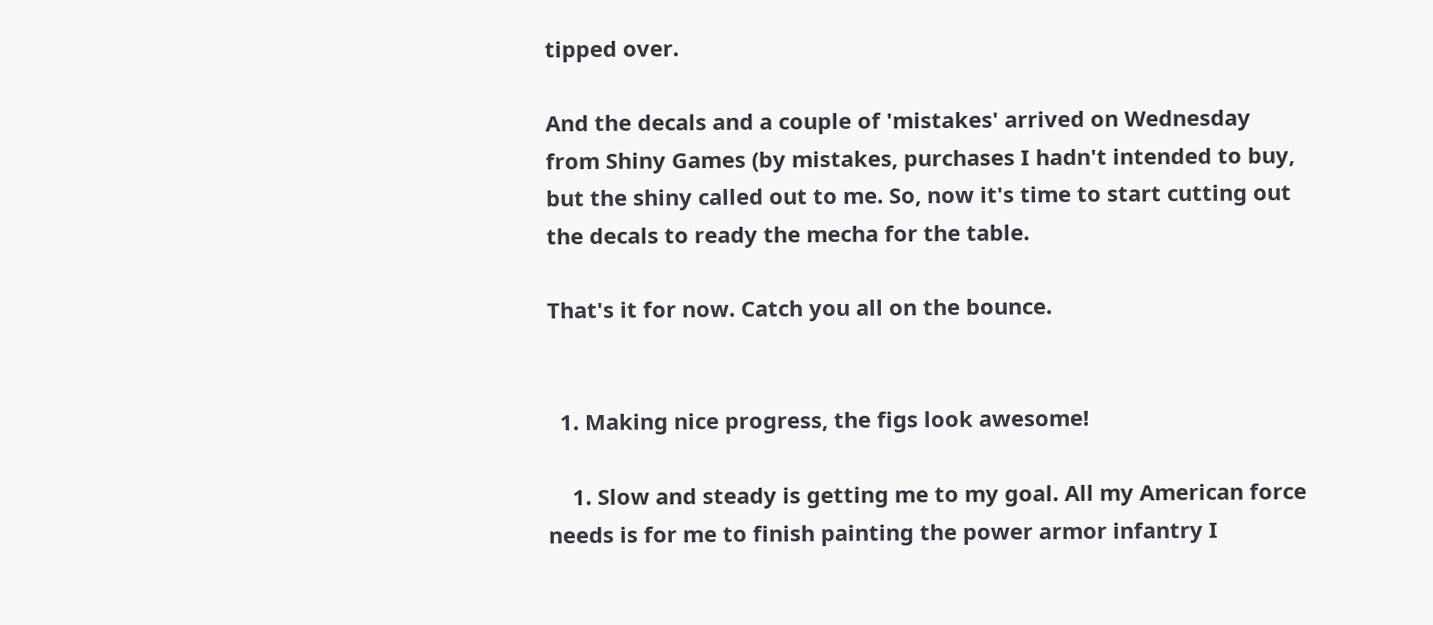tipped over.

And the decals and a couple of 'mistakes' arrived on Wednesday from Shiny Games (by mistakes, purchases I hadn't intended to buy, but the shiny called out to me. So, now it's time to start cutting out the decals to ready the mecha for the table.

That's it for now. Catch you all on the bounce.


  1. Making nice progress, the figs look awesome!

    1. Slow and steady is getting me to my goal. All my American force needs is for me to finish painting the power armor infantry I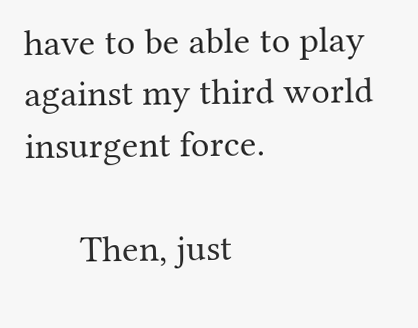have to be able to play against my third world insurgent force.

      Then, just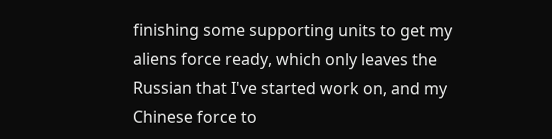finishing some supporting units to get my aliens force ready, which only leaves the Russian that I've started work on, and my Chinese force to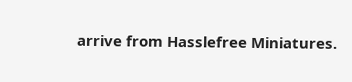arrive from Hasslefree Miniatures.